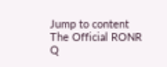Jump to content
The Official RONR Q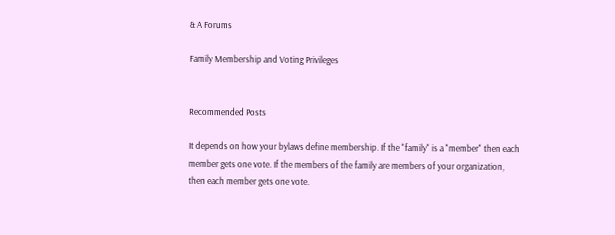& A Forums

Family Membership and Voting Privileges


Recommended Posts

It depends on how your bylaws define membership. If the "family" is a "member" then each member gets one vote. If the members of the family are members of your organization, then each member gets one vote.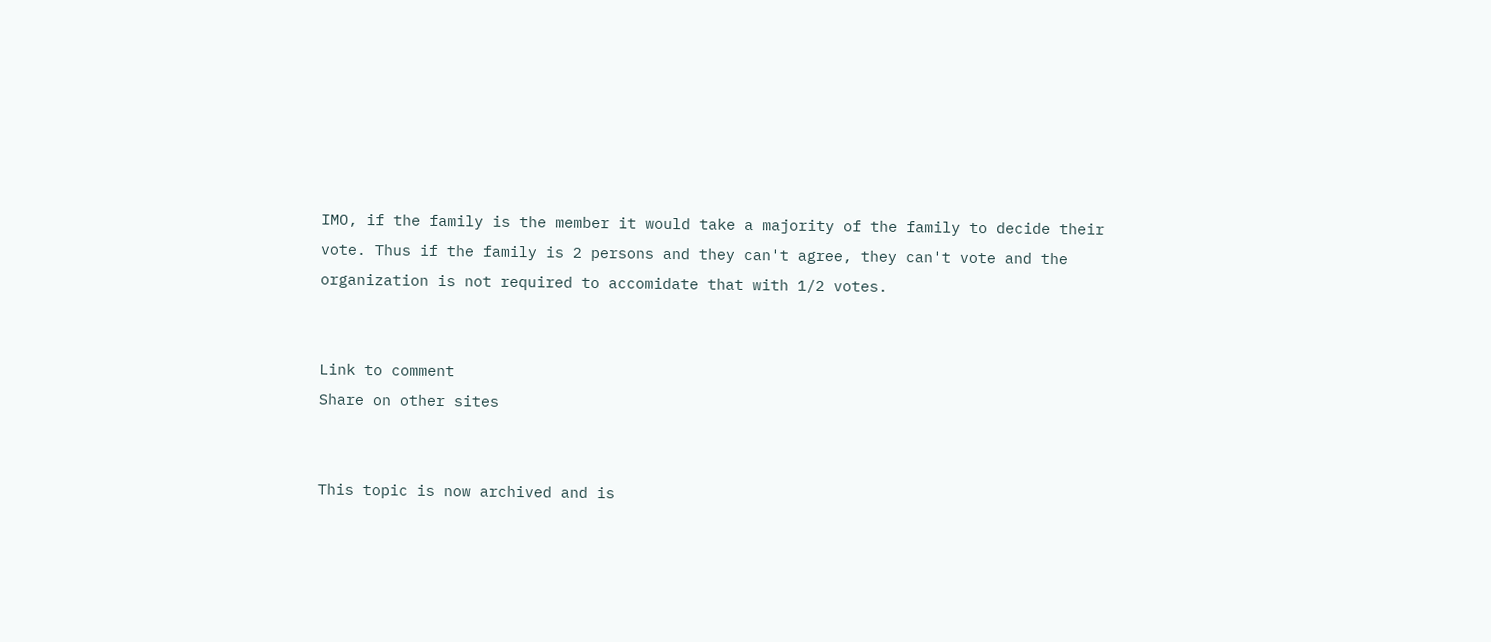IMO, if the family is the member it would take a majority of the family to decide their vote. Thus if the family is 2 persons and they can't agree, they can't vote and the organization is not required to accomidate that with 1/2 votes.


Link to comment
Share on other sites


This topic is now archived and is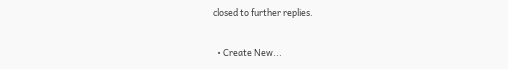closed to further replies.

  • Create New...